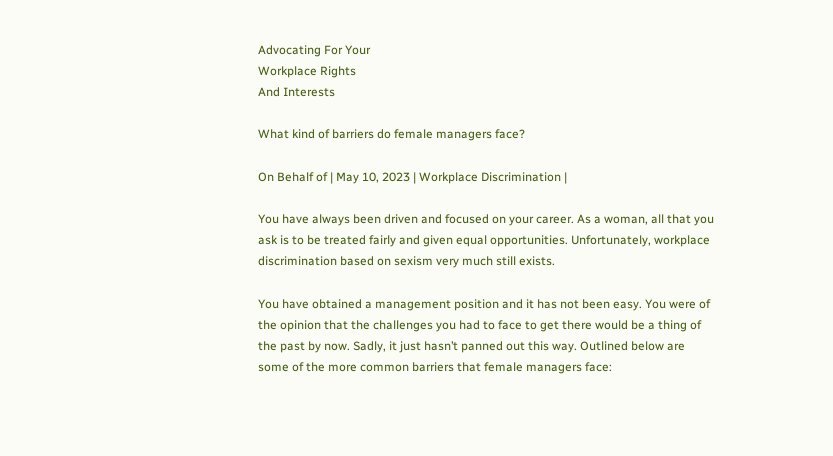Advocating For Your
Workplace Rights
And Interests

What kind of barriers do female managers face?

On Behalf of | May 10, 2023 | Workplace Discrimination |

You have always been driven and focused on your career. As a woman, all that you ask is to be treated fairly and given equal opportunities. Unfortunately, workplace discrimination based on sexism very much still exists.

You have obtained a management position and it has not been easy. You were of the opinion that the challenges you had to face to get there would be a thing of the past by now. Sadly, it just hasn’t panned out this way. Outlined below are some of the more common barriers that female managers face: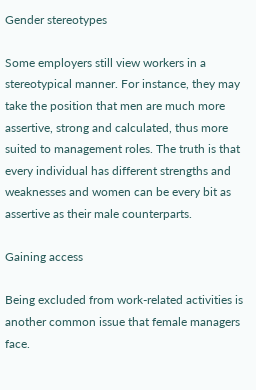Gender stereotypes

Some employers still view workers in a stereotypical manner. For instance, they may take the position that men are much more assertive, strong and calculated, thus more suited to management roles. The truth is that every individual has different strengths and weaknesses and women can be every bit as assertive as their male counterparts.

Gaining access

Being excluded from work-related activities is another common issue that female managers face.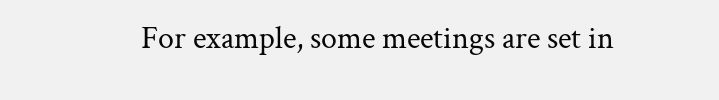For example, some meetings are set in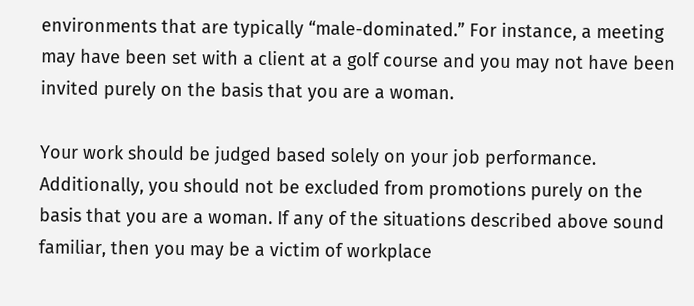environments that are typically “male-dominated.” For instance, a meeting may have been set with a client at a golf course and you may not have been invited purely on the basis that you are a woman.

Your work should be judged based solely on your job performance. Additionally, you should not be excluded from promotions purely on the basis that you are a woman. If any of the situations described above sound familiar, then you may be a victim of workplace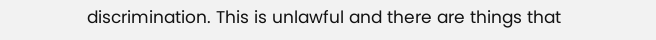discrimination. This is unlawful and there are things that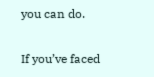you can do.

If you’ve faced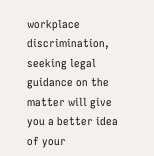workplace discrimination, seeking legal guidance on the matter will give you a better idea of your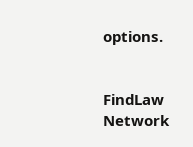options.


FindLaw Network